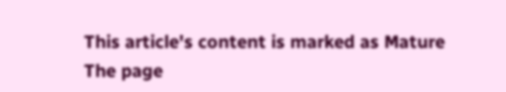This article's content is marked as Mature
The page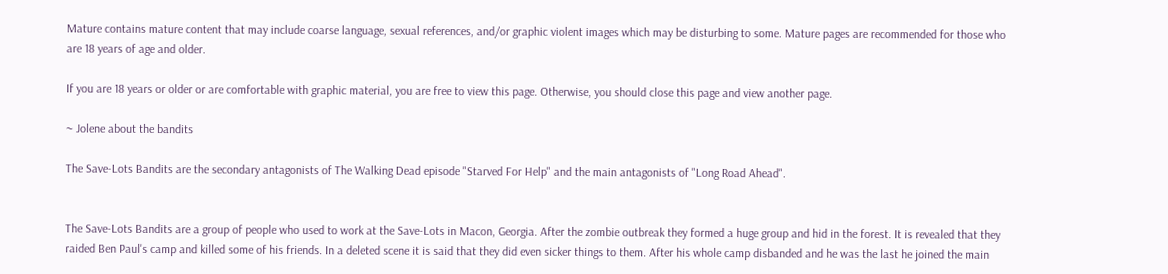Mature contains mature content that may include coarse language, sexual references, and/or graphic violent images which may be disturbing to some. Mature pages are recommended for those who are 18 years of age and older.

If you are 18 years or older or are comfortable with graphic material, you are free to view this page. Otherwise, you should close this page and view another page.

~ Jolene about the bandits

The Save-Lots Bandits are the secondary antagonists of The Walking Dead episode "Starved For Help" and the main antagonists of "Long Road Ahead".


The Save-Lots Bandits are a group of people who used to work at the Save-Lots in Macon, Georgia. After the zombie outbreak they formed a huge group and hid in the forest. It is revealed that they raided Ben Paul's camp and killed some of his friends. In a deleted scene it is said that they did even sicker things to them. After his whole camp disbanded and he was the last he joined the main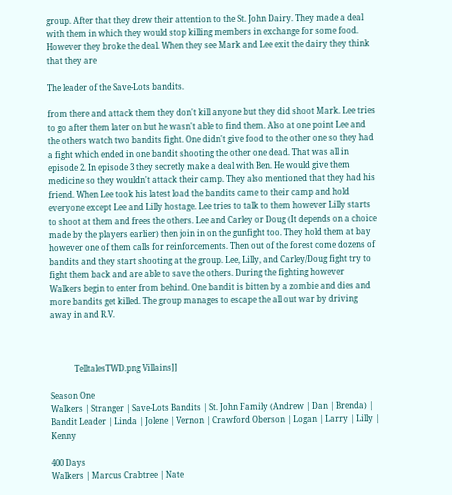group. After that they drew their attention to the St. John Dairy. They made a deal with them in which they would stop killing members in exchange for some food. However they broke the deal. When they see Mark and Lee exit the dairy they think that they are

The leader of the Save-Lots bandits.

from there and attack them they don't kill anyone but they did shoot Mark. Lee tries to go after them later on but he wasn't able to find them. Also at one point Lee and the others watch two bandits fight. One didn't give food to the other one so they had a fight which ended in one bandit shooting the other one dead. That was all in episode 2. In episode 3 they secretly make a deal with Ben. He would give them medicine so they wouldn't attack their camp. They also mentioned that they had his friend. When Lee took his latest load the bandits came to their camp and hold everyone except Lee and Lilly hostage. Lee tries to talk to them however Lilly starts to shoot at them and frees the others. Lee and Carley or Doug (It depends on a choice made by the players earlier) then join in on the gunfight too. They hold them at bay however one of them calls for reinforcements. Then out of the forest come dozens of bandits and they start shooting at the group. Lee, Lilly, and Carley/Doug fight try to fight them back and are able to save the others. During the fighting however Walkers begin to enter from behind. One bandit is bitten by a zombie and dies and more bandits get killed. The group manages to escape the all out war by driving away in and R.V.



            TelltalesTWD.png Villains]]

Season One
Walkers | Stranger | Save-Lots Bandits | St. John Family (Andrew | Dan | Brenda) | Bandit Leader | Linda | Jolene | Vernon | Crawford Oberson | Logan | Larry | Lilly | Kenny

400 Days
Walkers | Marcus Crabtree | Nate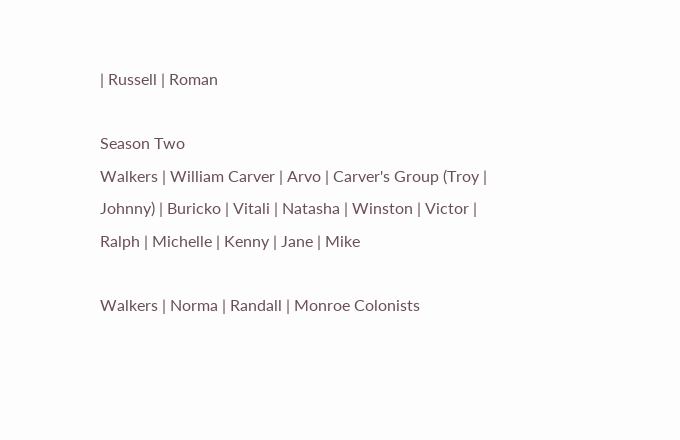| Russell | Roman

Season Two
Walkers | William Carver | Arvo | Carver's Group (Troy | Johnny) | Buricko | Vitali | Natasha | Winston | Victor | Ralph | Michelle | Kenny | Jane | Mike

Walkers | Norma | Randall | Monroe Colonists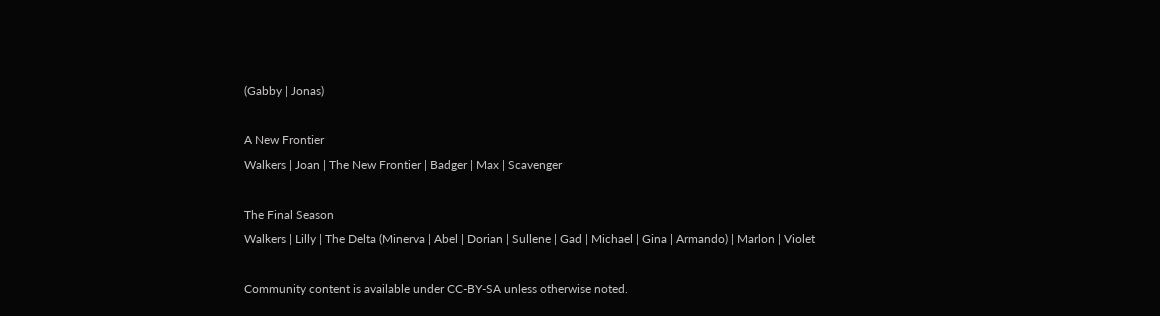(Gabby | Jonas)

A New Frontier
Walkers | Joan | The New Frontier | Badger | Max | Scavenger

The Final Season
Walkers | Lilly | The Delta (Minerva | Abel | Dorian | Sullene | Gad | Michael | Gina | Armando) | Marlon | Violet

Community content is available under CC-BY-SA unless otherwise noted.